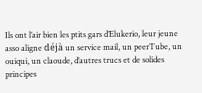Ils ont l’air bien les ptits gars d’Elukerio, leur jeune asso aligne déjà un service mail, un peerTube, un ouiqui, un claoude, d’autres trucs et de solides principes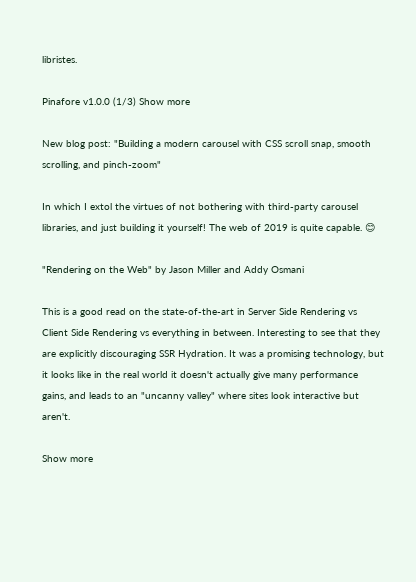libristes.

Pinafore v1.0.0 (1/3) Show more

New blog post: "Building a modern carousel with CSS scroll snap, smooth scrolling, and pinch-zoom"

In which I extol the virtues of not bothering with third-party carousel libraries, and just building it yourself! The web of 2019 is quite capable. 😊

"Rendering on the Web" by Jason Miller and Addy Osmani

This is a good read on the state-of-the-art in Server Side Rendering vs Client Side Rendering vs everything in between. Interesting to see that they are explicitly discouraging SSR Hydration. It was a promising technology, but it looks like in the real world it doesn't actually give many performance gains, and leads to an "uncanny valley" where sites look interactive but aren't.

Show more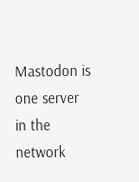Mastodon is one server in the network